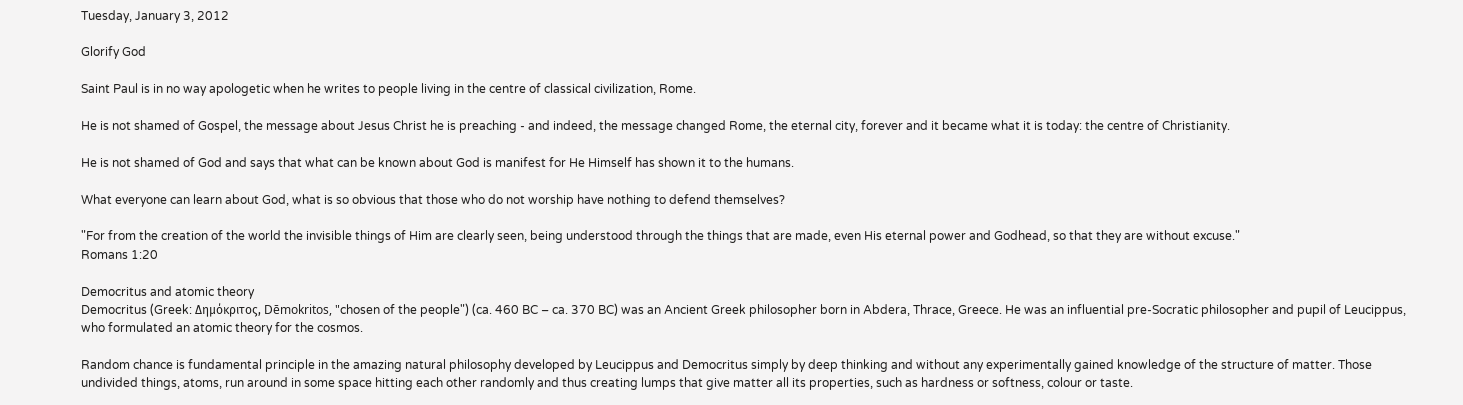Tuesday, January 3, 2012

Glorify God

Saint Paul is in no way apologetic when he writes to people living in the centre of classical civilization, Rome.

He is not shamed of Gospel, the message about Jesus Christ he is preaching - and indeed, the message changed Rome, the eternal city, forever and it became what it is today: the centre of Christianity.

He is not shamed of God and says that what can be known about God is manifest for He Himself has shown it to the humans.

What everyone can learn about God, what is so obvious that those who do not worship have nothing to defend themselves?

"For from the creation of the world the invisible things of Him are clearly seen, being understood through the things that are made, even His eternal power and Godhead, so that they are without excuse."
Romans 1:20

Democritus and atomic theory
Democritus (Greek: Δημόκριτος, Dēmokritos, "chosen of the people") (ca. 460 BC – ca. 370 BC) was an Ancient Greek philosopher born in Abdera, Thrace, Greece. He was an influential pre-Socratic philosopher and pupil of Leucippus, who formulated an atomic theory for the cosmos.

Random chance is fundamental principle in the amazing natural philosophy developed by Leucippus and Democritus simply by deep thinking and without any experimentally gained knowledge of the structure of matter. Those undivided things, atoms, run around in some space hitting each other randomly and thus creating lumps that give matter all its properties, such as hardness or softness, colour or taste.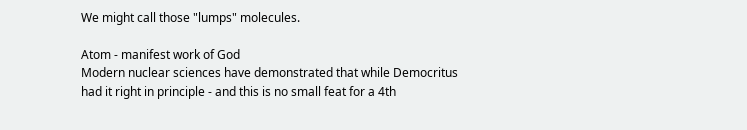We might call those "lumps" molecules.

Atom - manifest work of God
Modern nuclear sciences have demonstrated that while Democritus had it right in principle - and this is no small feat for a 4th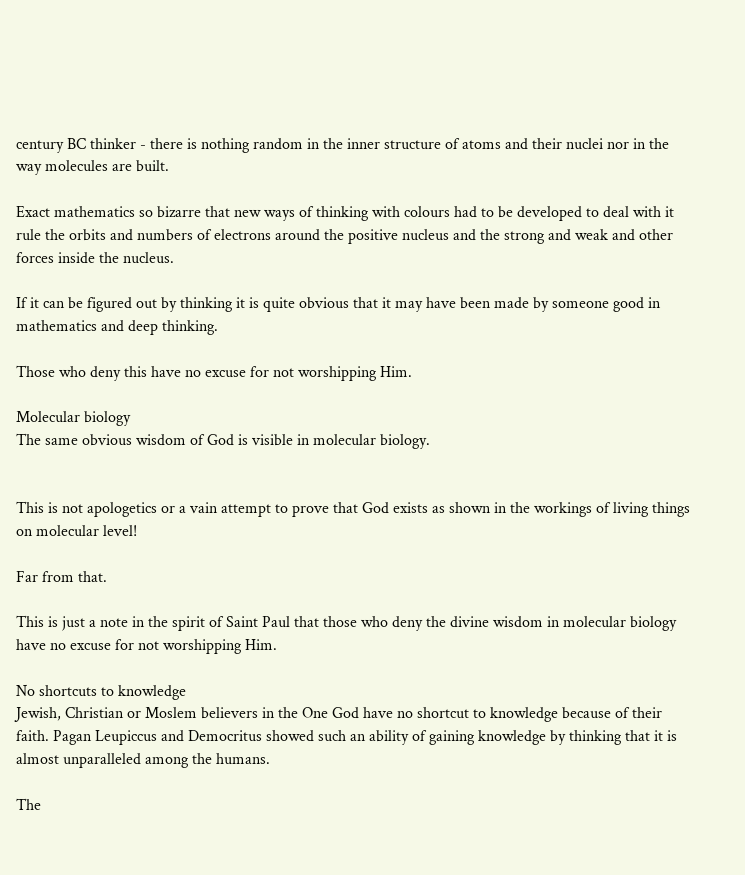century BC thinker - there is nothing random in the inner structure of atoms and their nuclei nor in the way molecules are built.

Exact mathematics so bizarre that new ways of thinking with colours had to be developed to deal with it rule the orbits and numbers of electrons around the positive nucleus and the strong and weak and other forces inside the nucleus.

If it can be figured out by thinking it is quite obvious that it may have been made by someone good in mathematics and deep thinking.

Those who deny this have no excuse for not worshipping Him.

Molecular biology
The same obvious wisdom of God is visible in molecular biology.


This is not apologetics or a vain attempt to prove that God exists as shown in the workings of living things on molecular level!

Far from that.

This is just a note in the spirit of Saint Paul that those who deny the divine wisdom in molecular biology have no excuse for not worshipping Him.

No shortcuts to knowledge
Jewish, Christian or Moslem believers in the One God have no shortcut to knowledge because of their faith. Pagan Leupiccus and Democritus showed such an ability of gaining knowledge by thinking that it is almost unparalleled among the humans.

The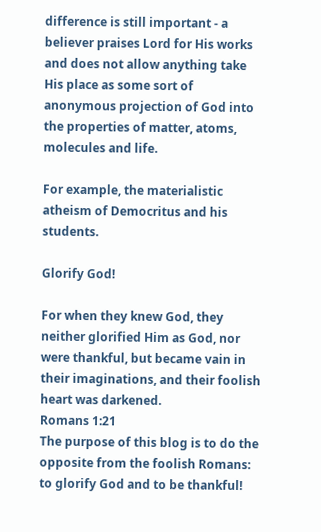difference is still important - a believer praises Lord for His works and does not allow anything take His place as some sort of anonymous projection of God into the properties of matter, atoms, molecules and life.

For example, the materialistic atheism of Democritus and his students.

Glorify God!

For when they knew God, they neither glorified Him as God, nor were thankful, but became vain in their imaginations, and their foolish heart was darkened.
Romans 1:21
The purpose of this blog is to do the opposite from the foolish Romans: to glorify God and to be thankful!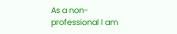As a non-professional I am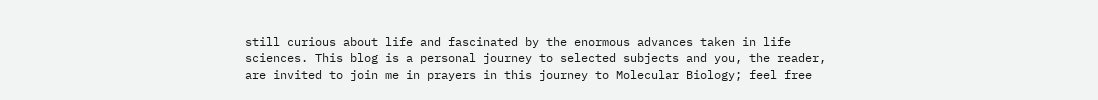still curious about life and fascinated by the enormous advances taken in life sciences. This blog is a personal journey to selected subjects and you, the reader, are invited to join me in prayers in this journey to Molecular Biology; feel free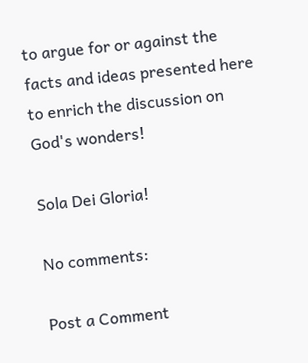to argue for or against the facts and ideas presented here to enrich the discussion on God's wonders!

Sola Dei Gloria!

No comments:

Post a Comment